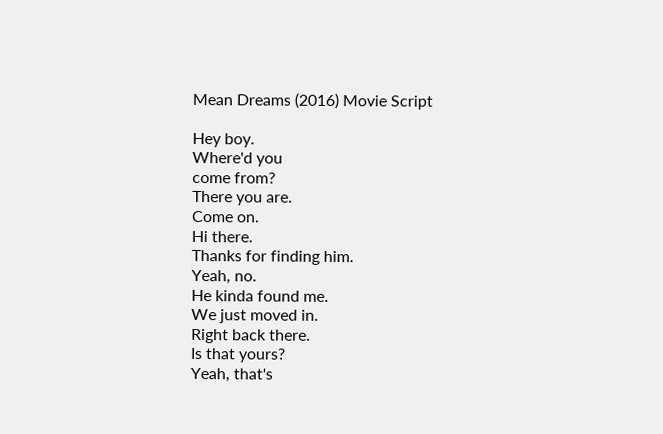Mean Dreams (2016) Movie Script

Hey boy.
Where'd you
come from?
There you are.
Come on.
Hi there.
Thanks for finding him.
Yeah, no.
He kinda found me.
We just moved in.
Right back there.
Is that yours?
Yeah, that's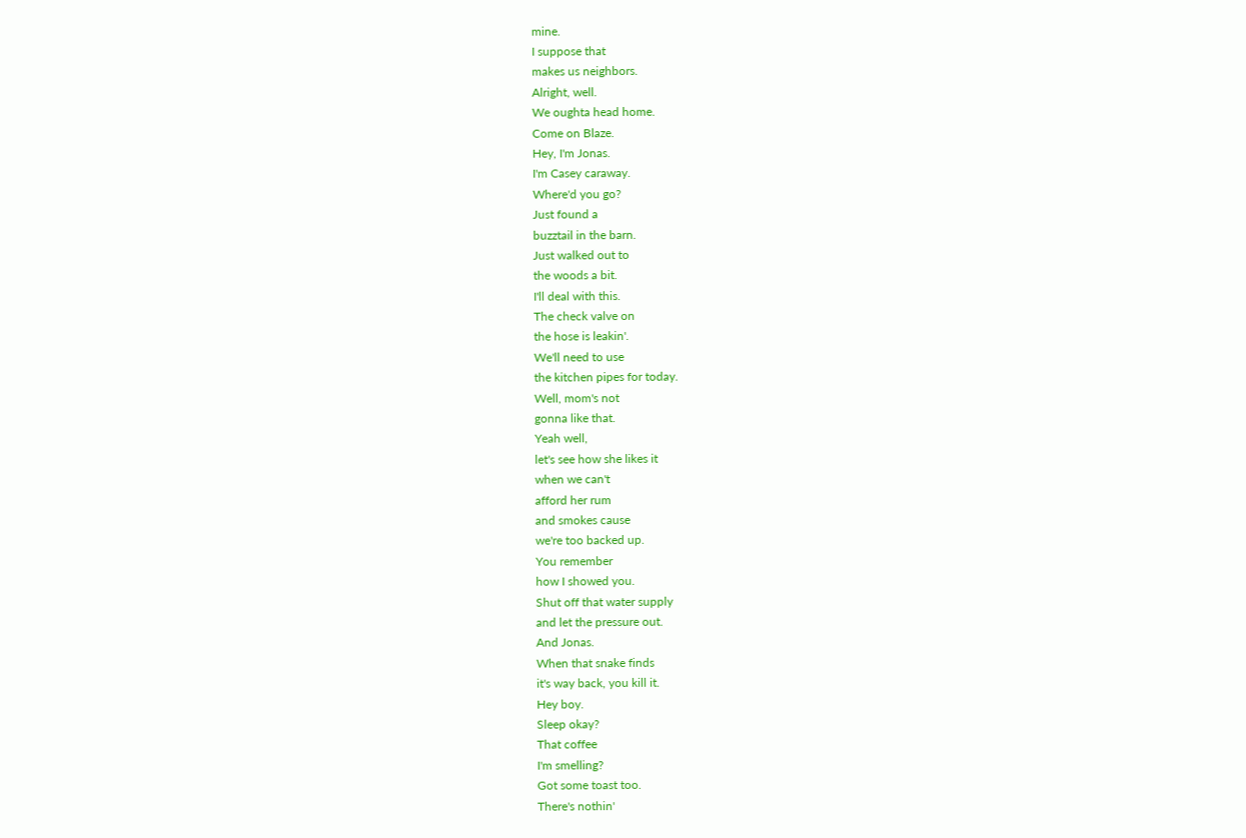mine.
I suppose that
makes us neighbors.
Alright, well.
We oughta head home.
Come on Blaze.
Hey, I'm Jonas.
I'm Casey caraway.
Where'd you go?
Just found a
buzztail in the barn.
Just walked out to
the woods a bit.
I'll deal with this.
The check valve on
the hose is leakin'.
We'll need to use
the kitchen pipes for today.
Well, mom's not
gonna like that.
Yeah well,
let's see how she likes it
when we can't
afford her rum
and smokes cause
we're too backed up.
You remember
how I showed you.
Shut off that water supply
and let the pressure out.
And Jonas.
When that snake finds
it's way back, you kill it.
Hey boy.
Sleep okay?
That coffee
I'm smelling?
Got some toast too.
There's nothin'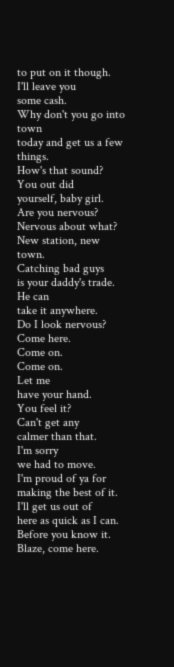to put on it though.
I'll leave you
some cash.
Why don't you go into town
today and get us a few things.
How's that sound?
You out did
yourself, baby girl.
Are you nervous?
Nervous about what?
New station, new town.
Catching bad guys
is your daddy's trade.
He can
take it anywhere.
Do I look nervous?
Come here.
Come on.
Come on.
Let me
have your hand.
You feel it?
Can't get any
calmer than that.
I'm sorry
we had to move.
I'm proud of ya for
making the best of it.
I'll get us out of
here as quick as I can.
Before you know it.
Blaze, come here.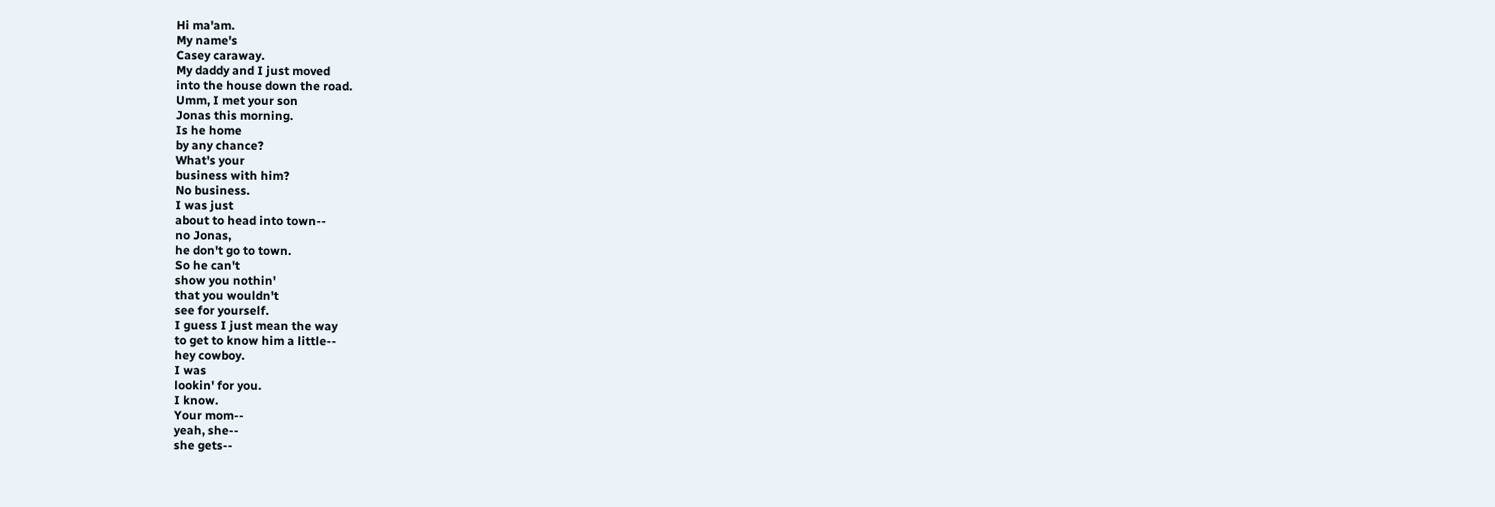Hi ma'am.
My name's
Casey caraway.
My daddy and I just moved
into the house down the road.
Umm, I met your son
Jonas this morning.
Is he home
by any chance?
What's your
business with him?
No business.
I was just
about to head into town--
no Jonas,
he don't go to town.
So he can't
show you nothin'
that you wouldn't
see for yourself.
I guess I just mean the way
to get to know him a little--
hey cowboy.
I was
lookin' for you.
I know.
Your mom--
yeah, she--
she gets--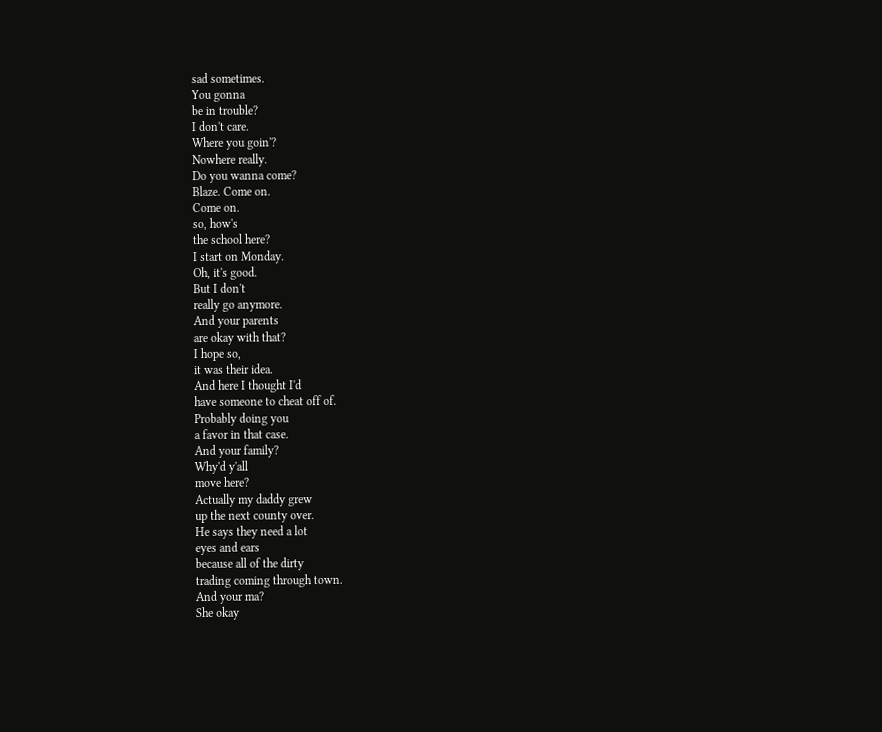sad sometimes.
You gonna
be in trouble?
I don't care.
Where you goin'?
Nowhere really.
Do you wanna come?
Blaze. Come on.
Come on.
so, how's
the school here?
I start on Monday.
Oh, it's good.
But I don't
really go anymore.
And your parents
are okay with that?
I hope so,
it was their idea.
And here I thought I'd
have someone to cheat off of.
Probably doing you
a favor in that case.
And your family?
Why'd y'all
move here?
Actually my daddy grew
up the next county over.
He says they need a lot
eyes and ears
because all of the dirty
trading coming through town.
And your ma?
She okay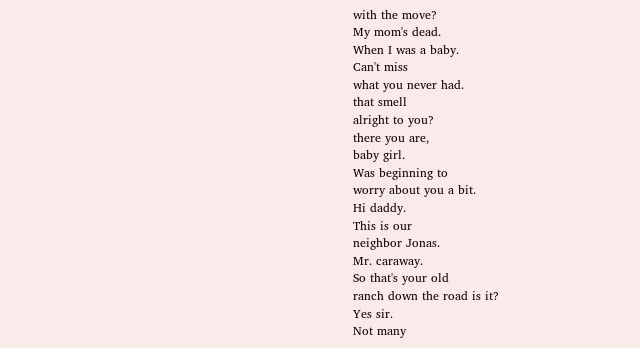with the move?
My mom's dead.
When I was a baby.
Can't miss
what you never had.
that smell
alright to you?
there you are,
baby girl.
Was beginning to
worry about you a bit.
Hi daddy.
This is our
neighbor Jonas.
Mr. caraway.
So that's your old
ranch down the road is it?
Yes sir.
Not many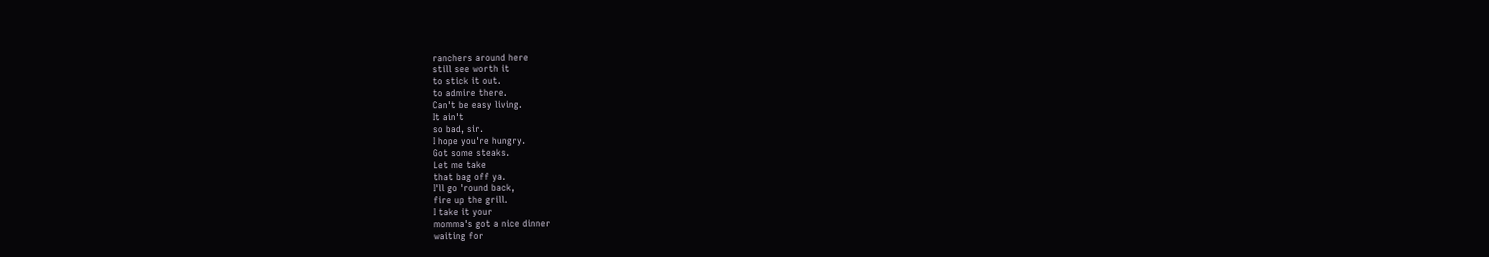ranchers around here
still see worth it
to stick it out.
to admire there.
Can't be easy living.
It ain't
so bad, sir.
I hope you're hungry.
Got some steaks.
Let me take
that bag off ya.
I'll go 'round back,
fire up the grill.
I take it your
momma's got a nice dinner
waiting for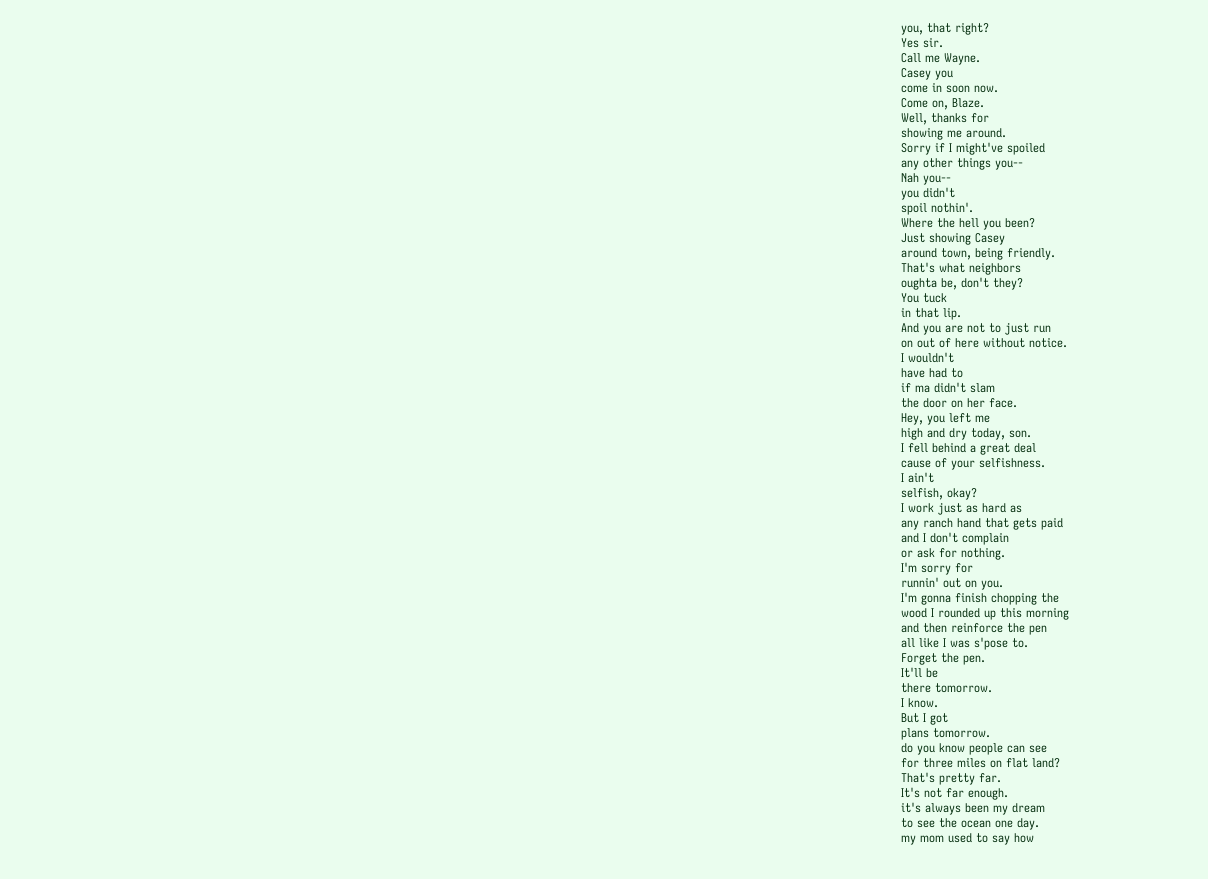you, that right?
Yes sir.
Call me Wayne.
Casey you
come in soon now.
Come on, Blaze.
Well, thanks for
showing me around.
Sorry if I might've spoiled
any other things you--
Nah you--
you didn't
spoil nothin'.
Where the hell you been?
Just showing Casey
around town, being friendly.
That's what neighbors
oughta be, don't they?
You tuck
in that lip.
And you are not to just run
on out of here without notice.
I wouldn't
have had to
if ma didn't slam
the door on her face.
Hey, you left me
high and dry today, son.
I fell behind a great deal
cause of your selfishness.
I ain't
selfish, okay?
I work just as hard as
any ranch hand that gets paid
and I don't complain
or ask for nothing.
I'm sorry for
runnin' out on you.
I'm gonna finish chopping the
wood I rounded up this morning
and then reinforce the pen
all like I was s'pose to.
Forget the pen.
It'll be
there tomorrow.
I know.
But I got
plans tomorrow.
do you know people can see
for three miles on flat land?
That's pretty far.
It's not far enough.
it's always been my dream
to see the ocean one day.
my mom used to say how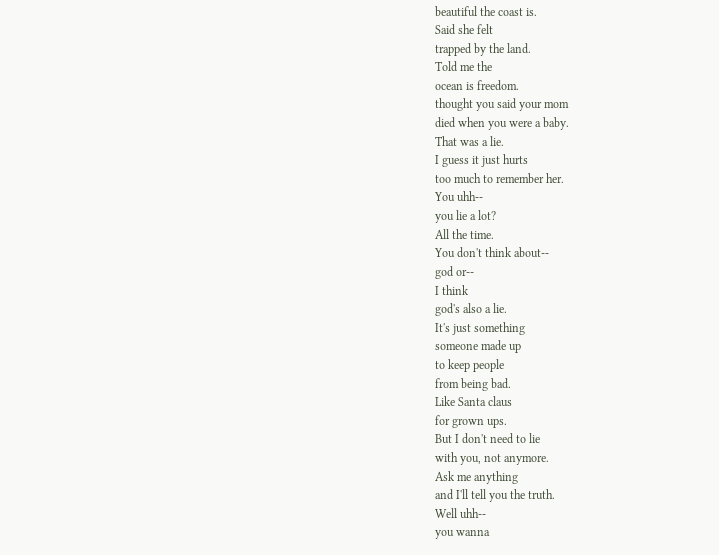beautiful the coast is.
Said she felt
trapped by the land.
Told me the
ocean is freedom.
thought you said your mom
died when you were a baby.
That was a lie.
I guess it just hurts
too much to remember her.
You uhh--
you lie a lot?
All the time.
You don't think about--
god or--
I think
god's also a lie.
It's just something
someone made up
to keep people
from being bad.
Like Santa claus
for grown ups.
But I don't need to lie
with you, not anymore.
Ask me anything
and I'll tell you the truth.
Well uhh--
you wanna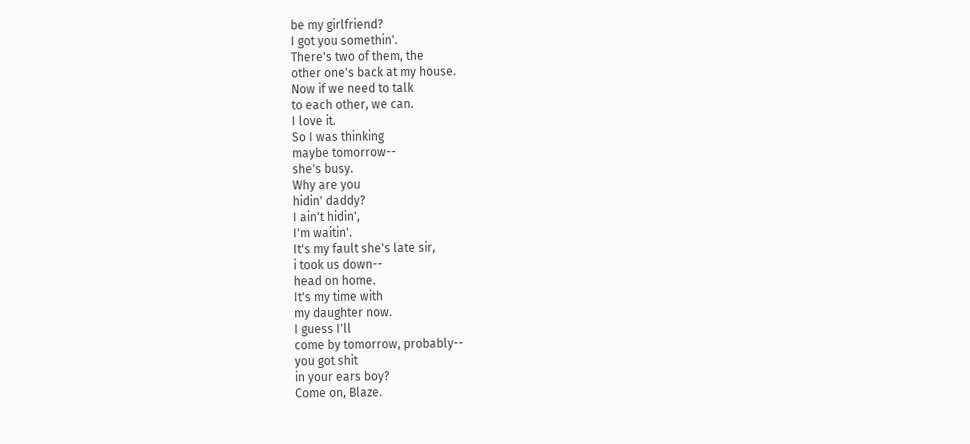be my girlfriend?
I got you somethin'.
There's two of them, the
other one's back at my house.
Now if we need to talk
to each other, we can.
I love it.
So I was thinking
maybe tomorrow--
she's busy.
Why are you
hidin' daddy?
I ain't hidin',
I'm waitin'.
It's my fault she's late sir,
i took us down--
head on home.
It's my time with
my daughter now.
I guess I'll
come by tomorrow, probably--
you got shit
in your ears boy?
Come on, Blaze.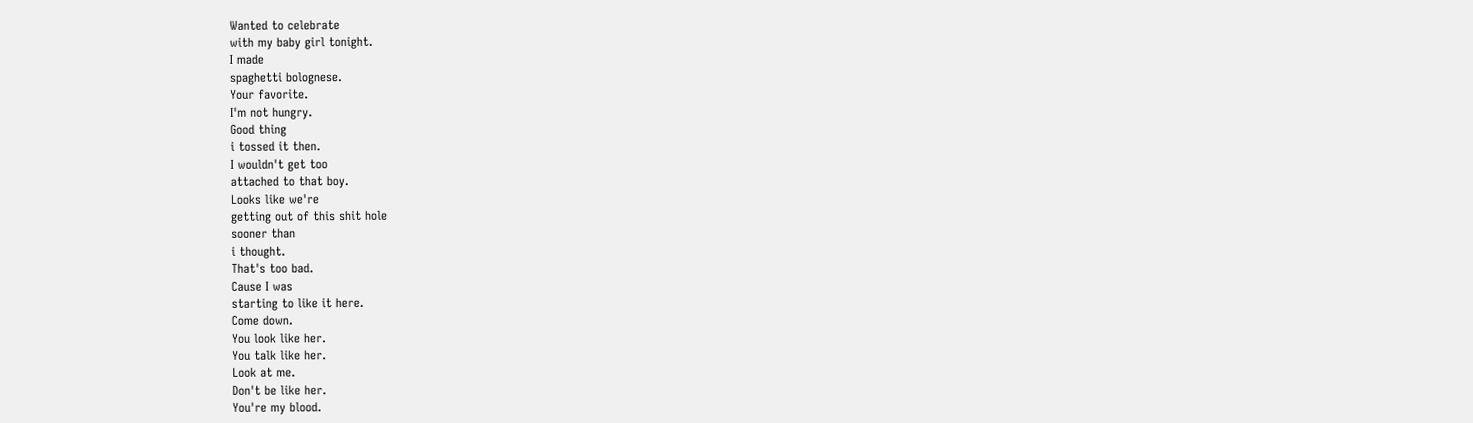Wanted to celebrate
with my baby girl tonight.
I made
spaghetti bolognese.
Your favorite.
I'm not hungry.
Good thing
i tossed it then.
I wouldn't get too
attached to that boy.
Looks like we're
getting out of this shit hole
sooner than
i thought.
That's too bad.
Cause I was
starting to like it here.
Come down.
You look like her.
You talk like her.
Look at me.
Don't be like her.
You're my blood.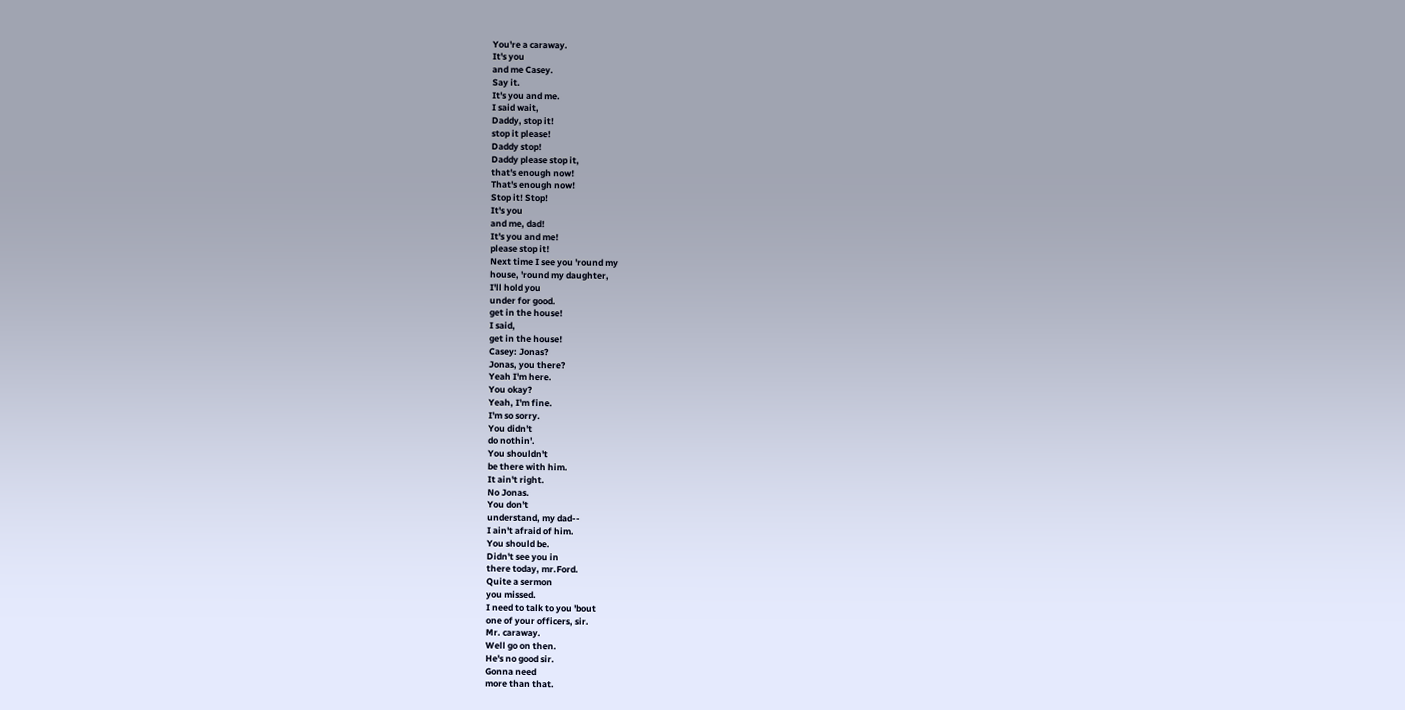You're a caraway.
It's you
and me Casey.
Say it.
It's you and me.
I said wait,
Daddy, stop it!
stop it please!
Daddy stop!
Daddy please stop it,
that's enough now!
That's enough now!
Stop it! Stop!
It's you
and me, dad!
It's you and me!
please stop it!
Next time I see you 'round my
house, 'round my daughter,
I'll hold you
under for good.
get in the house!
I said,
get in the house!
Casey: Jonas?
Jonas, you there?
Yeah I'm here.
You okay?
Yeah, I'm fine.
I'm so sorry.
You didn't
do nothin'.
You shouldn't
be there with him.
It ain't right.
No Jonas.
You don't
understand, my dad--
I ain't afraid of him.
You should be.
Didn't see you in
there today, mr.Ford.
Quite a sermon
you missed.
I need to talk to you 'bout
one of your officers, sir.
Mr. caraway.
Well go on then.
He's no good sir.
Gonna need
more than that.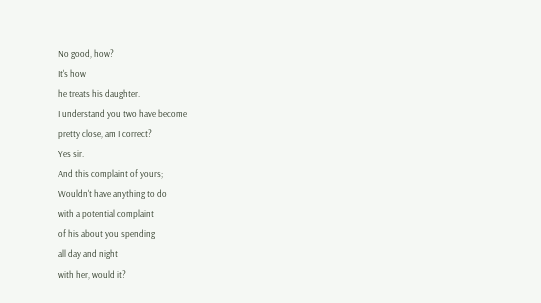No good, how?
It's how
he treats his daughter.
I understand you two have become
pretty close, am I correct?
Yes sir.
And this complaint of yours;
Wouldn't have anything to do
with a potential complaint
of his about you spending
all day and night
with her, would it?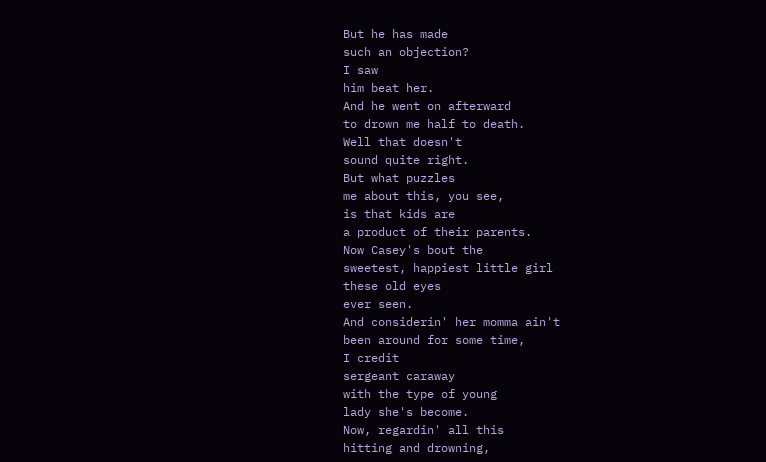But he has made
such an objection?
I saw
him beat her.
And he went on afterward
to drown me half to death.
Well that doesn't
sound quite right.
But what puzzles
me about this, you see,
is that kids are
a product of their parents.
Now Casey's bout the
sweetest, happiest little girl
these old eyes
ever seen.
And considerin' her momma ain't
been around for some time,
I credit
sergeant caraway
with the type of young
lady she's become.
Now, regardin' all this
hitting and drowning,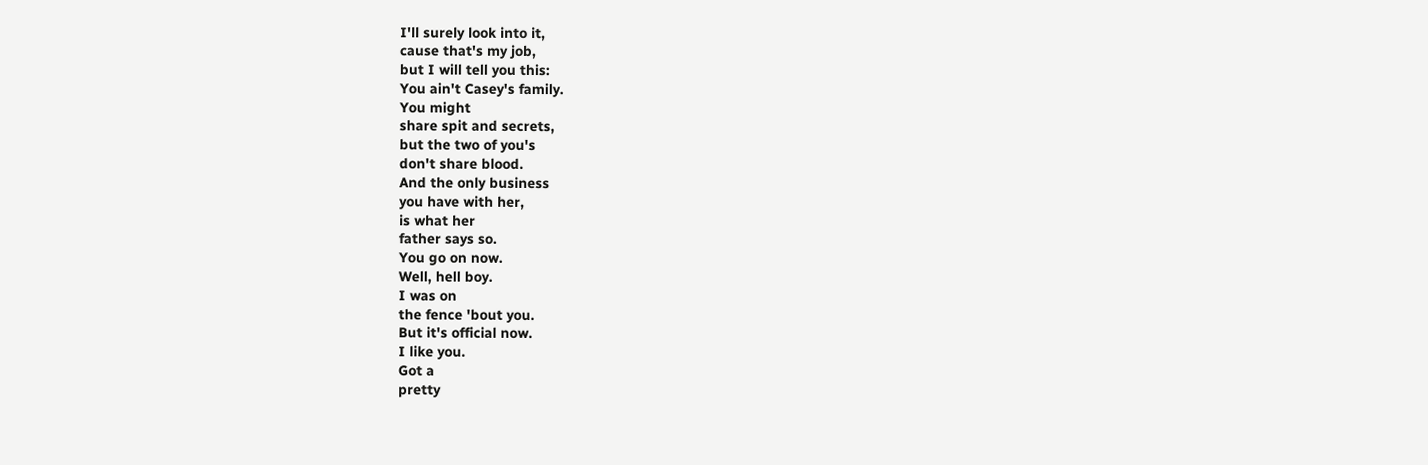I'll surely look into it,
cause that's my job,
but I will tell you this:
You ain't Casey's family.
You might
share spit and secrets,
but the two of you's
don't share blood.
And the only business
you have with her,
is what her
father says so.
You go on now.
Well, hell boy.
I was on
the fence 'bout you.
But it's official now.
I like you.
Got a
pretty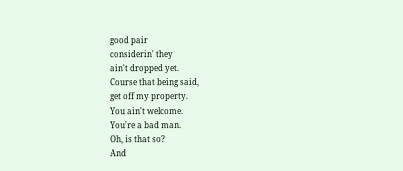good pair
considerin' they
ain't dropped yet.
Course that being said,
get off my property.
You ain't welcome.
You're a bad man.
Oh, is that so?
And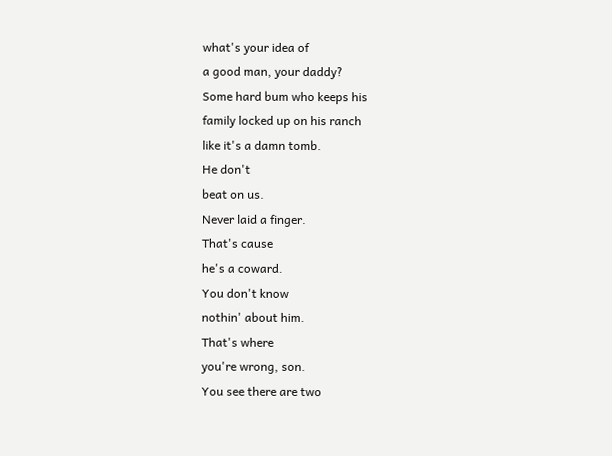what's your idea of
a good man, your daddy?
Some hard bum who keeps his
family locked up on his ranch
like it's a damn tomb.
He don't
beat on us.
Never laid a finger.
That's cause
he's a coward.
You don't know
nothin' about him.
That's where
you're wrong, son.
You see there are two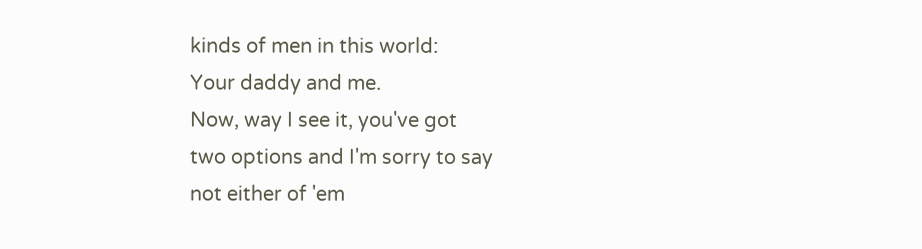kinds of men in this world:
Your daddy and me.
Now, way I see it, you've got
two options and I'm sorry to say
not either of 'em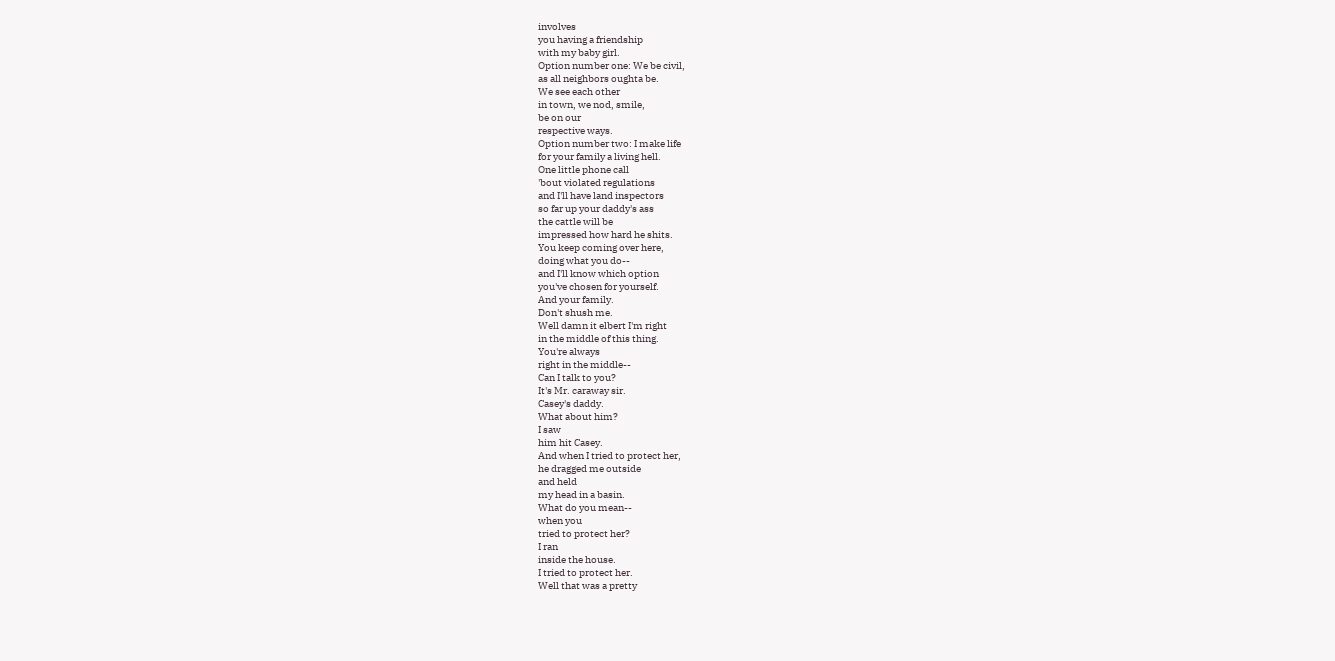involves
you having a friendship
with my baby girl.
Option number one: We be civil,
as all neighbors oughta be.
We see each other
in town, we nod, smile,
be on our
respective ways.
Option number two: I make life
for your family a living hell.
One little phone call
'bout violated regulations
and I'll have land inspectors
so far up your daddy's ass
the cattle will be
impressed how hard he shits.
You keep coming over here,
doing what you do--
and I'll know which option
you've chosen for yourself.
And your family.
Don't shush me.
Well damn it elbert I'm right
in the middle of this thing.
You're always
right in the middle--
Can I talk to you?
It's Mr. caraway sir.
Casey's daddy.
What about him?
I saw
him hit Casey.
And when I tried to protect her,
he dragged me outside
and held
my head in a basin.
What do you mean--
when you
tried to protect her?
I ran
inside the house.
I tried to protect her.
Well that was a pretty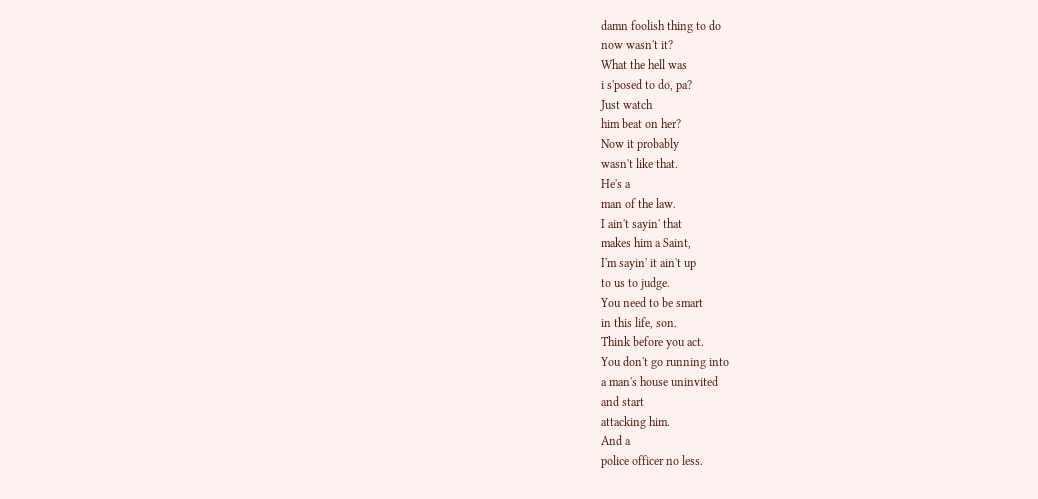damn foolish thing to do
now wasn't it?
What the hell was
i s'posed to do, pa?
Just watch
him beat on her?
Now it probably
wasn't like that.
He's a
man of the law.
I ain't sayin' that
makes him a Saint,
I'm sayin' it ain't up
to us to judge.
You need to be smart
in this life, son.
Think before you act.
You don't go running into
a man's house uninvited
and start
attacking him.
And a
police officer no less.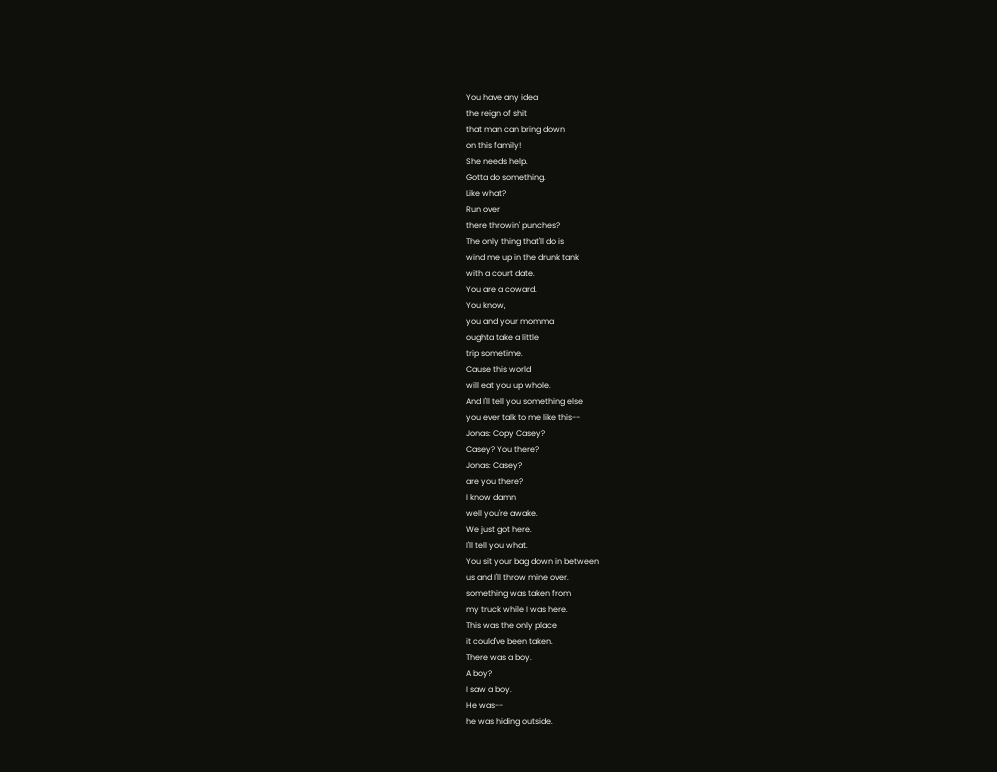You have any idea
the reign of shit
that man can bring down
on this family!
She needs help.
Gotta do something.
Like what?
Run over
there throwin' punches?
The only thing that'll do is
wind me up in the drunk tank
with a court date.
You are a coward.
You know,
you and your momma
oughta take a little
trip sometime.
Cause this world
will eat you up whole.
And I'll tell you something else
you ever talk to me like this--
Jonas: Copy Casey?
Casey? You there?
Jonas: Casey?
are you there?
I know damn
well you're awake.
We just got here.
I'll tell you what.
You sit your bag down in between
us and I'll throw mine over.
something was taken from
my truck while I was here.
This was the only place
it could've been taken.
There was a boy.
A boy?
I saw a boy.
He was--
he was hiding outside.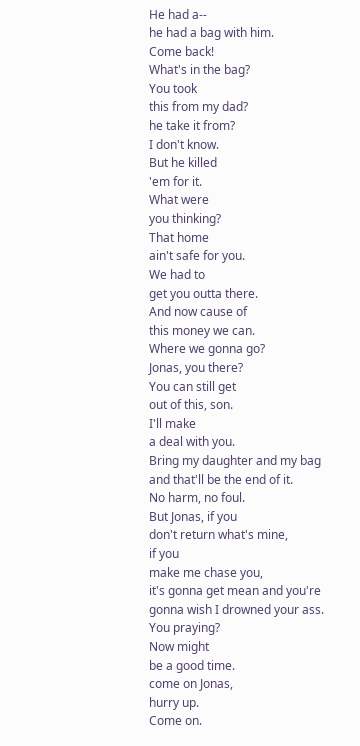He had a--
he had a bag with him.
Come back!
What's in the bag?
You took
this from my dad?
he take it from?
I don't know.
But he killed
'em for it.
What were
you thinking?
That home
ain't safe for you.
We had to
get you outta there.
And now cause of
this money we can.
Where we gonna go?
Jonas, you there?
You can still get
out of this, son.
I'll make
a deal with you.
Bring my daughter and my bag
and that'll be the end of it.
No harm, no foul.
But Jonas, if you
don't return what's mine,
if you
make me chase you,
it's gonna get mean and you're
gonna wish I drowned your ass.
You praying?
Now might
be a good time.
come on Jonas,
hurry up.
Come on.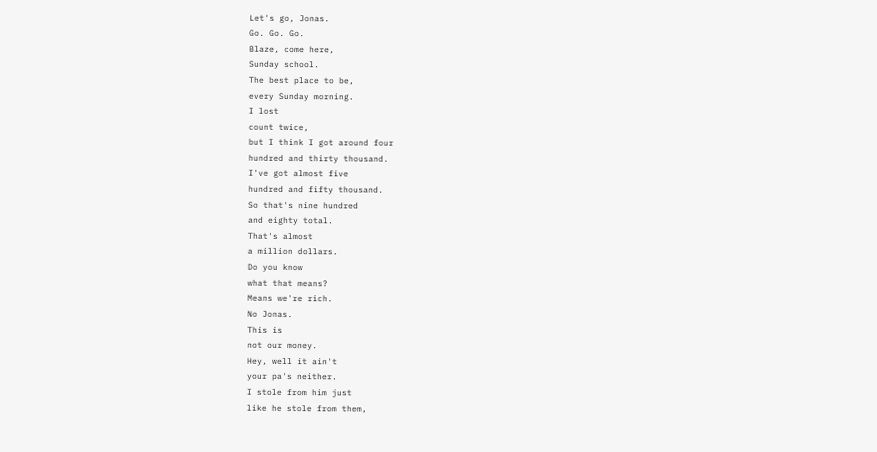Let's go, Jonas.
Go. Go. Go.
Blaze, come here,
Sunday school.
The best place to be,
every Sunday morning.
I lost
count twice,
but I think I got around four
hundred and thirty thousand.
I've got almost five
hundred and fifty thousand.
So that's nine hundred
and eighty total.
That's almost
a million dollars.
Do you know
what that means?
Means we're rich.
No Jonas.
This is
not our money.
Hey, well it ain't
your pa's neither.
I stole from him just
like he stole from them,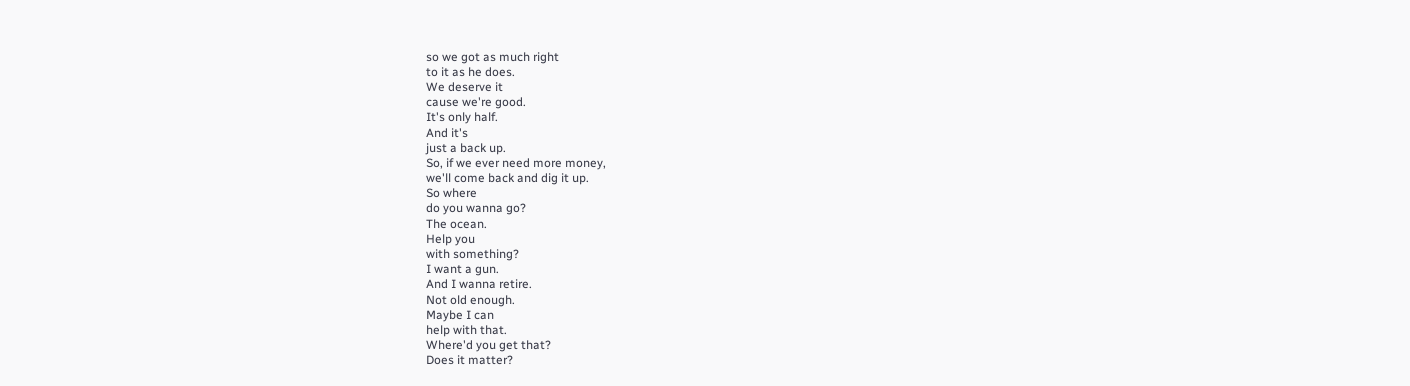so we got as much right
to it as he does.
We deserve it
cause we're good.
It's only half.
And it's
just a back up.
So, if we ever need more money,
we'll come back and dig it up.
So where
do you wanna go?
The ocean.
Help you
with something?
I want a gun.
And I wanna retire.
Not old enough.
Maybe I can
help with that.
Where'd you get that?
Does it matter?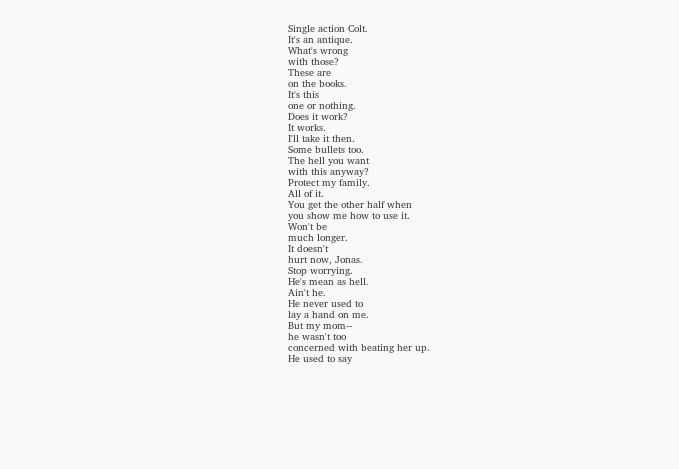Single action Colt.
It's an antique.
What's wrong
with those?
These are
on the books.
It's this
one or nothing.
Does it work?
It works.
I'll take it then.
Some bullets too.
The hell you want
with this anyway?
Protect my family.
All of it.
You get the other half when
you show me how to use it.
Won't be
much longer.
It doesn't
hurt now, Jonas.
Stop worrying.
He's mean as hell.
Ain't he.
He never used to
lay a hand on me.
But my mom--
he wasn't too
concerned with beating her up.
He used to say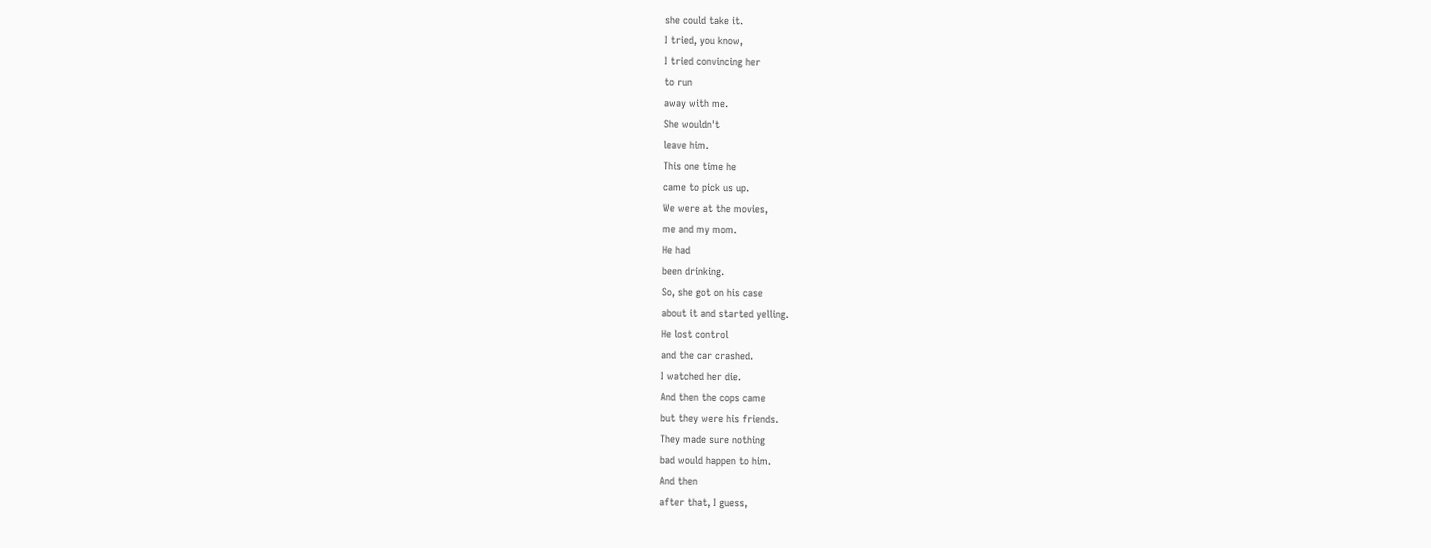she could take it.
I tried, you know,
I tried convincing her
to run
away with me.
She wouldn't
leave him.
This one time he
came to pick us up.
We were at the movies,
me and my mom.
He had
been drinking.
So, she got on his case
about it and started yelling.
He lost control
and the car crashed.
I watched her die.
And then the cops came
but they were his friends.
They made sure nothing
bad would happen to him.
And then
after that, I guess,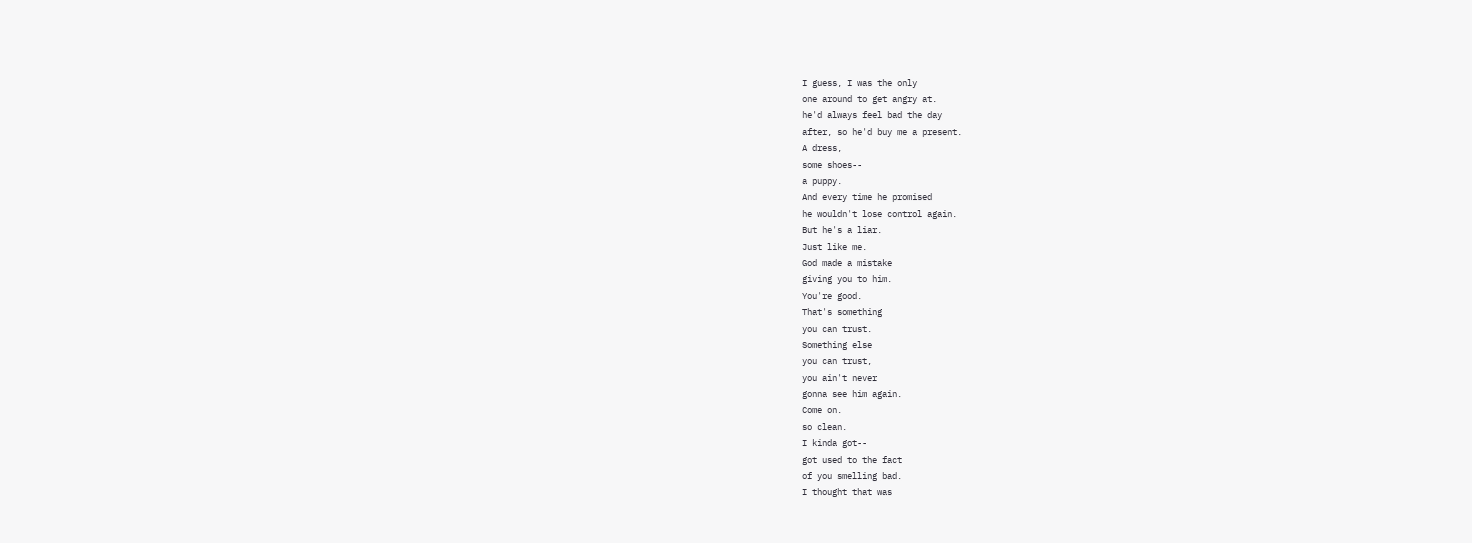I guess, I was the only
one around to get angry at.
he'd always feel bad the day
after, so he'd buy me a present.
A dress,
some shoes--
a puppy.
And every time he promised
he wouldn't lose control again.
But he's a liar.
Just like me.
God made a mistake
giving you to him.
You're good.
That's something
you can trust.
Something else
you can trust,
you ain't never
gonna see him again.
Come on.
so clean.
I kinda got--
got used to the fact
of you smelling bad.
I thought that was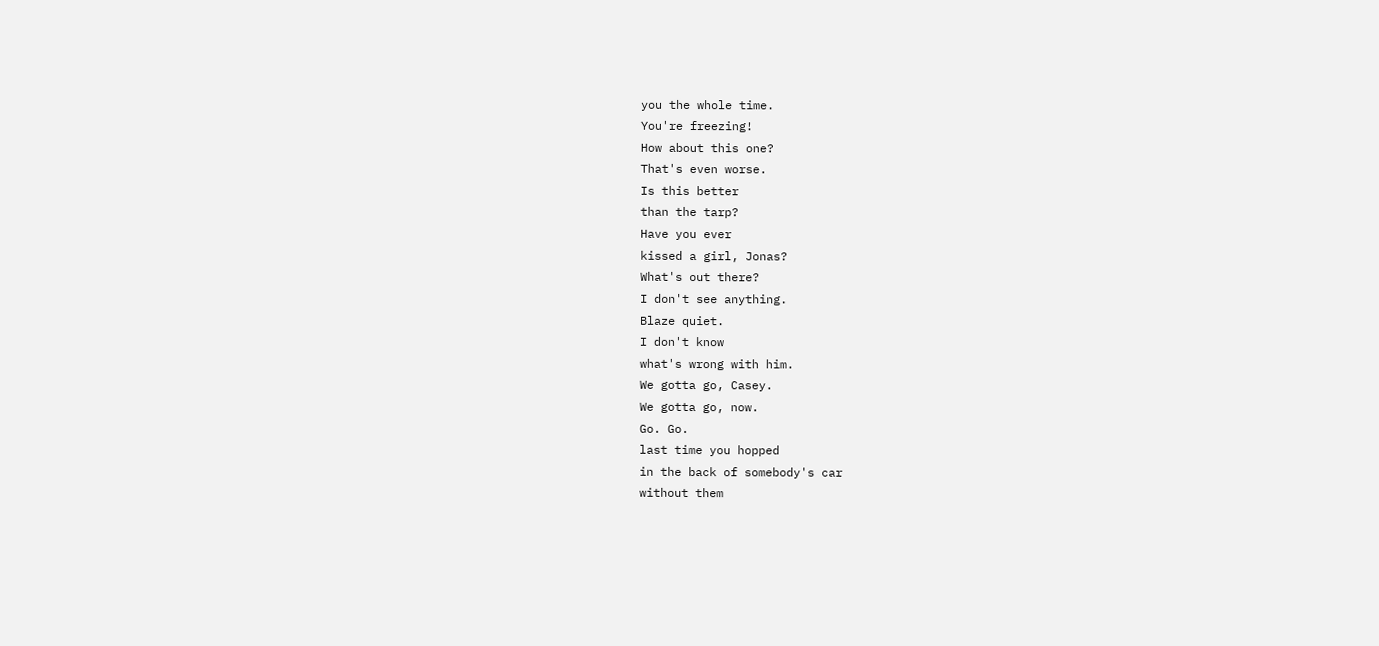you the whole time.
You're freezing!
How about this one?
That's even worse.
Is this better
than the tarp?
Have you ever
kissed a girl, Jonas?
What's out there?
I don't see anything.
Blaze quiet.
I don't know
what's wrong with him.
We gotta go, Casey.
We gotta go, now.
Go. Go.
last time you hopped
in the back of somebody's car
without them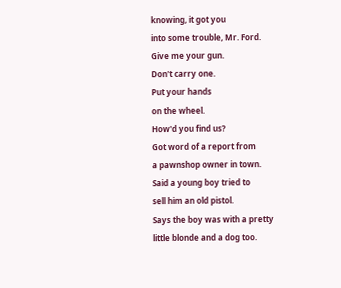knowing, it got you
into some trouble, Mr. Ford.
Give me your gun.
Don't carry one.
Put your hands
on the wheel.
How'd you find us?
Got word of a report from
a pawnshop owner in town.
Said a young boy tried to
sell him an old pistol.
Says the boy was with a pretty
little blonde and a dog too.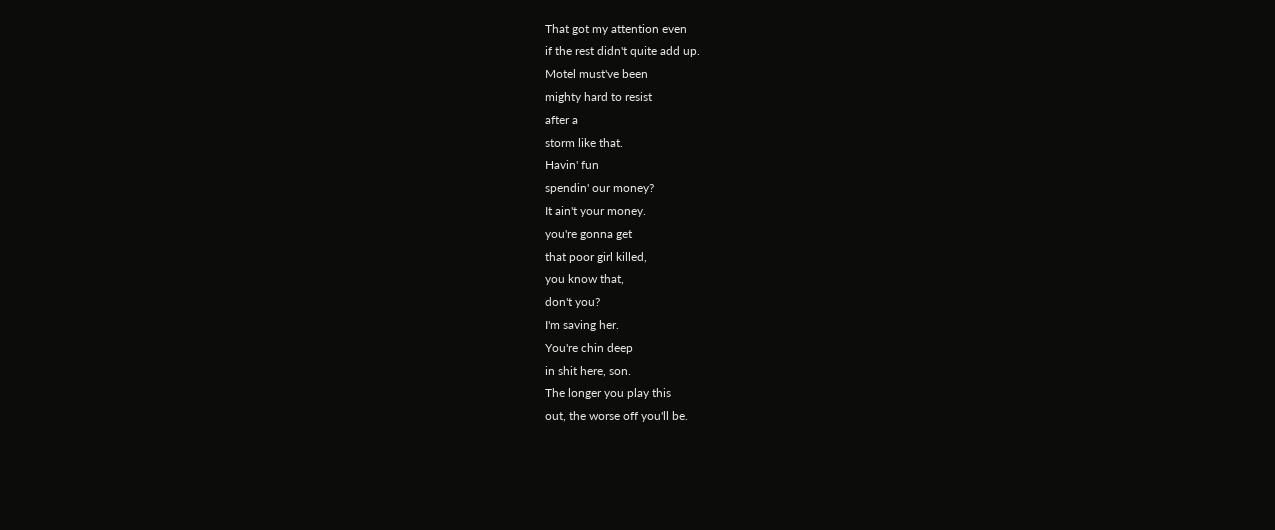That got my attention even
if the rest didn't quite add up.
Motel must've been
mighty hard to resist
after a
storm like that.
Havin' fun
spendin' our money?
It ain't your money.
you're gonna get
that poor girl killed,
you know that,
don't you?
I'm saving her.
You're chin deep
in shit here, son.
The longer you play this
out, the worse off you'll be.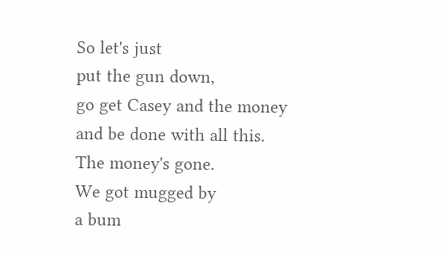So let's just
put the gun down,
go get Casey and the money
and be done with all this.
The money's gone.
We got mugged by
a bum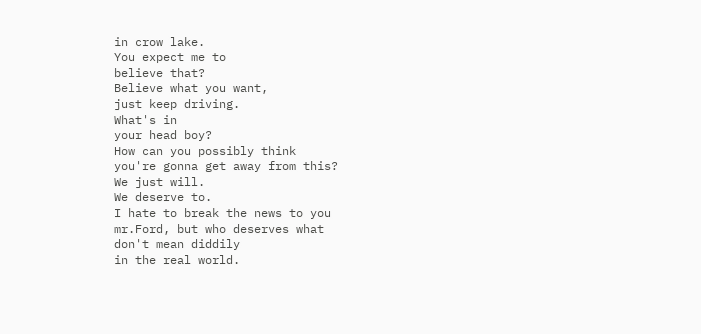in crow lake.
You expect me to
believe that?
Believe what you want,
just keep driving.
What's in
your head boy?
How can you possibly think
you're gonna get away from this?
We just will.
We deserve to.
I hate to break the news to you
mr.Ford, but who deserves what
don't mean diddily
in the real world.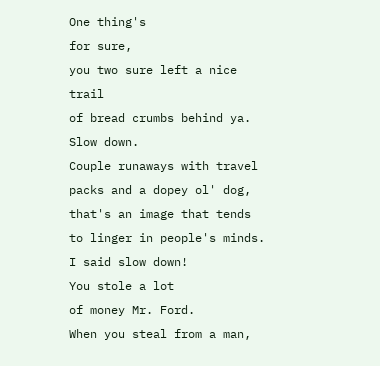One thing's
for sure,
you two sure left a nice trail
of bread crumbs behind ya.
Slow down.
Couple runaways with travel
packs and a dopey ol' dog,
that's an image that tends
to linger in people's minds.
I said slow down!
You stole a lot
of money Mr. Ford.
When you steal from a man,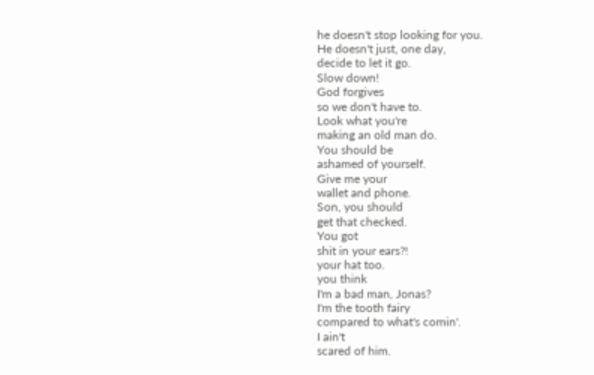he doesn't stop looking for you.
He doesn't just, one day,
decide to let it go.
Slow down!
God forgives
so we don't have to.
Look what you're
making an old man do.
You should be
ashamed of yourself.
Give me your
wallet and phone.
Son, you should
get that checked.
You got
shit in your ears?!
your hat too.
you think
I'm a bad man, Jonas?
I'm the tooth fairy
compared to what's comin'.
I ain't
scared of him.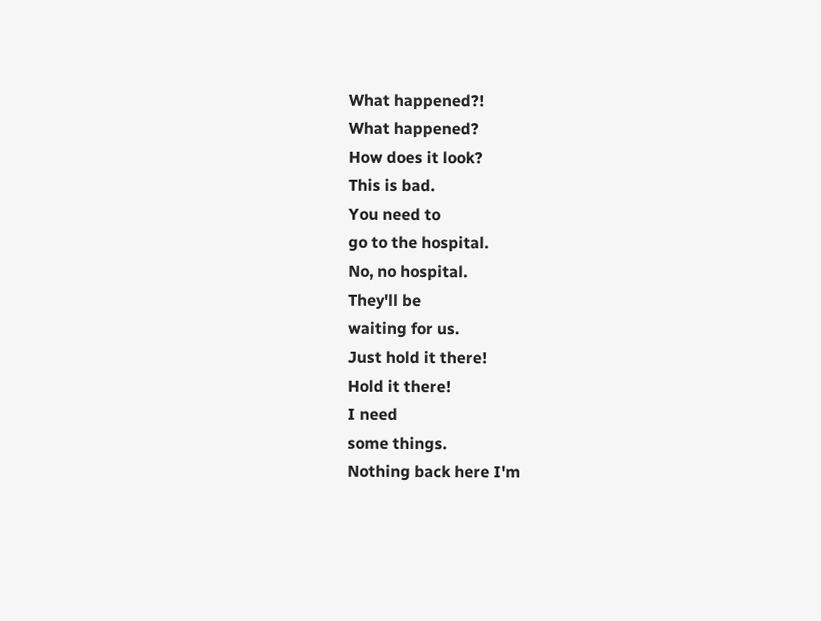What happened?!
What happened?
How does it look?
This is bad.
You need to
go to the hospital.
No, no hospital.
They'll be
waiting for us.
Just hold it there!
Hold it there!
I need
some things.
Nothing back here I'm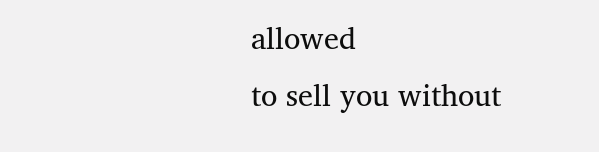allowed
to sell you without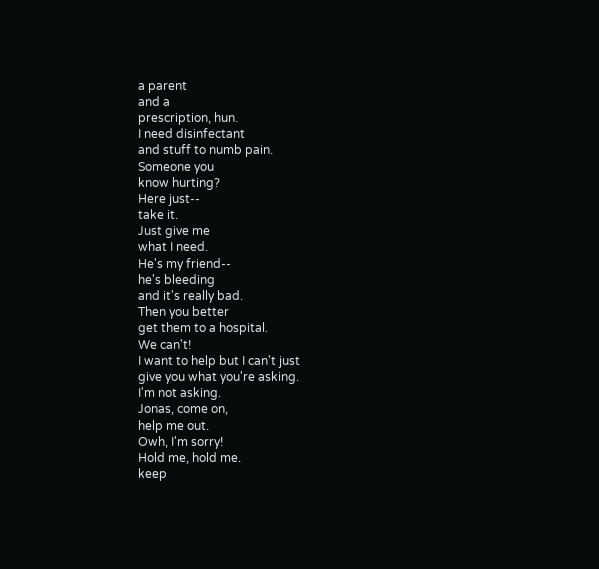a parent
and a
prescription, hun.
I need disinfectant
and stuff to numb pain.
Someone you
know hurting?
Here just--
take it.
Just give me
what I need.
He's my friend--
he's bleeding
and it's really bad.
Then you better
get them to a hospital.
We can't!
I want to help but I can't just
give you what you're asking.
I'm not asking.
Jonas, come on,
help me out.
Owh, I'm sorry!
Hold me, hold me.
keep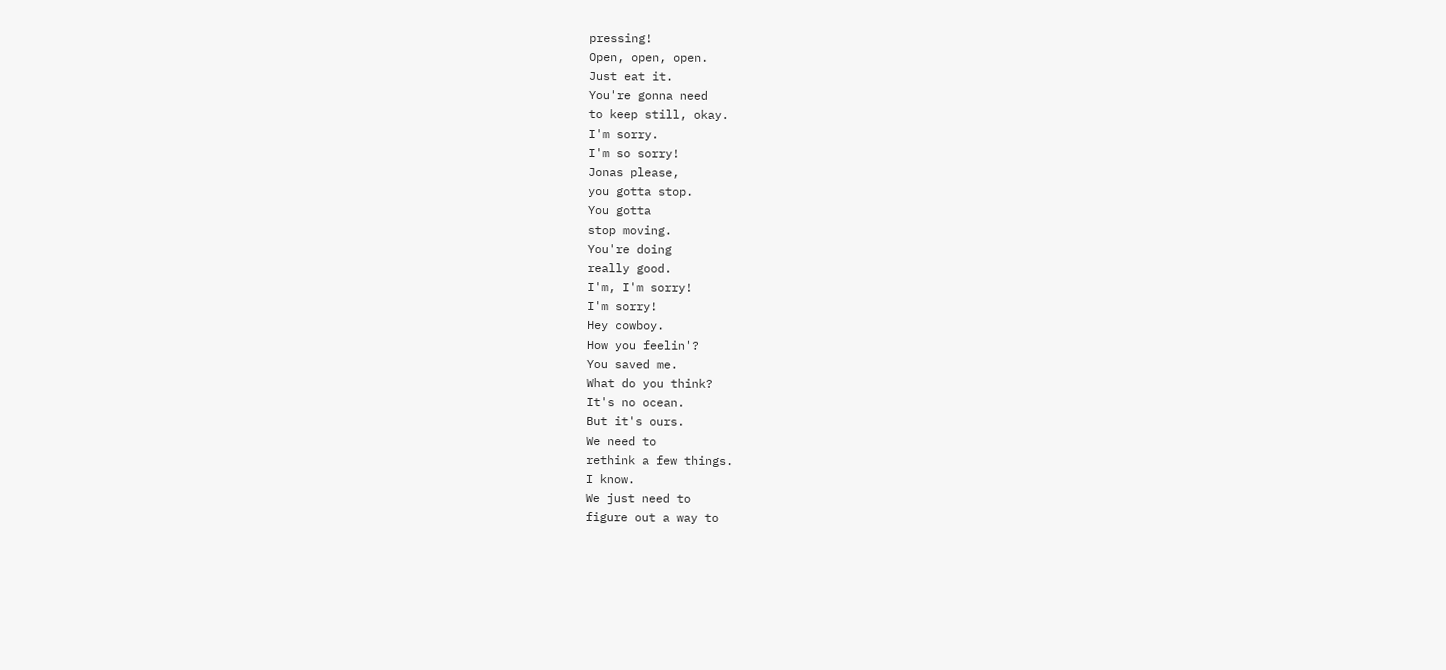pressing!
Open, open, open.
Just eat it.
You're gonna need
to keep still, okay.
I'm sorry.
I'm so sorry!
Jonas please,
you gotta stop.
You gotta
stop moving.
You're doing
really good.
I'm, I'm sorry!
I'm sorry!
Hey cowboy.
How you feelin'?
You saved me.
What do you think?
It's no ocean.
But it's ours.
We need to
rethink a few things.
I know.
We just need to
figure out a way to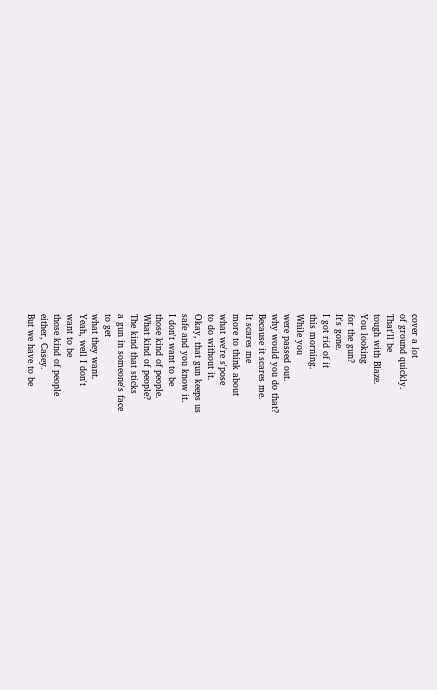cover a lot
of ground quickly.
That'll be
tough with Blaze.
You looking
for the gun?
It's gone.
I got rid of it
this morning.
While you
were passed out.
why would you do that?
Because it scares me.
It scares me
more to think about
what we're s'pose
to do without it.
Okay, that gun keeps us
safe and you know it.
I don't want to be
those kind of people.
What kind of people?
The kind that sticks
a gun in someone's face
to get
what they want.
Yeah, well I don't
want to be
those kind of people
either, Casey.
But we have to be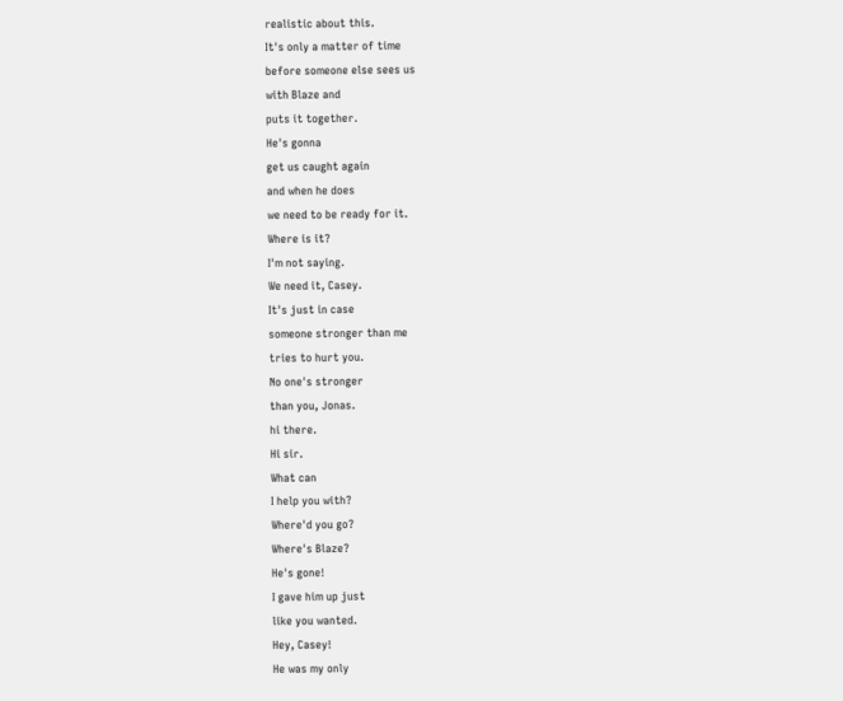realistic about this.
It's only a matter of time
before someone else sees us
with Blaze and
puts it together.
He's gonna
get us caught again
and when he does
we need to be ready for it.
Where is it?
I'm not saying.
We need it, Casey.
It's just in case
someone stronger than me
tries to hurt you.
No one's stronger
than you, Jonas.
hi there.
Hi sir.
What can
I help you with?
Where'd you go?
Where's Blaze?
He's gone!
I gave him up just
like you wanted.
Hey, Casey!
He was my only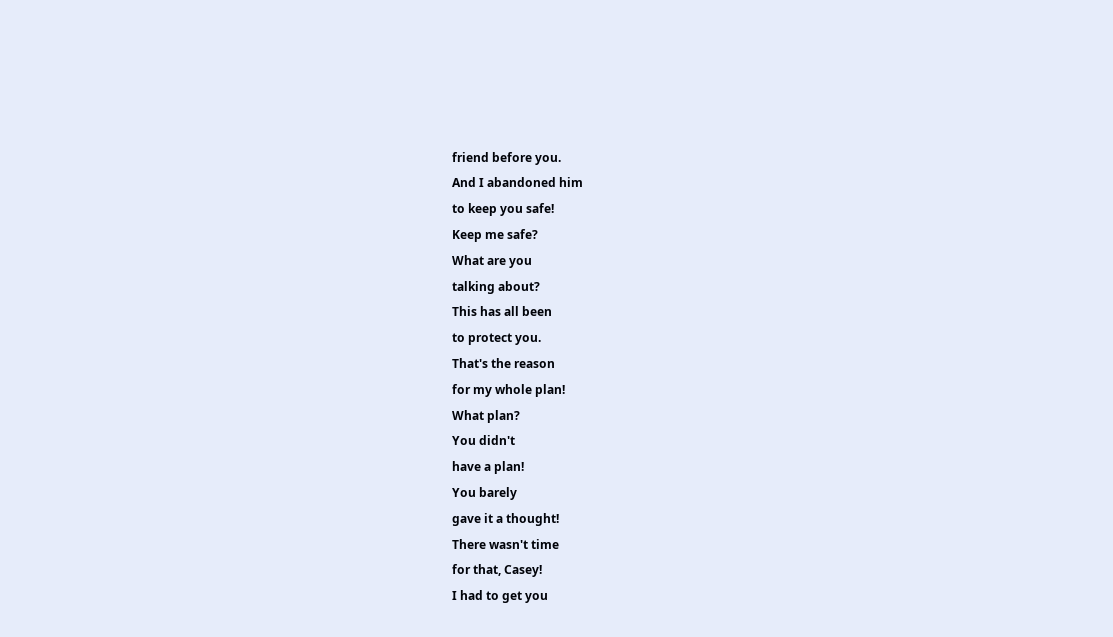friend before you.
And I abandoned him
to keep you safe!
Keep me safe?
What are you
talking about?
This has all been
to protect you.
That's the reason
for my whole plan!
What plan?
You didn't
have a plan!
You barely
gave it a thought!
There wasn't time
for that, Casey!
I had to get you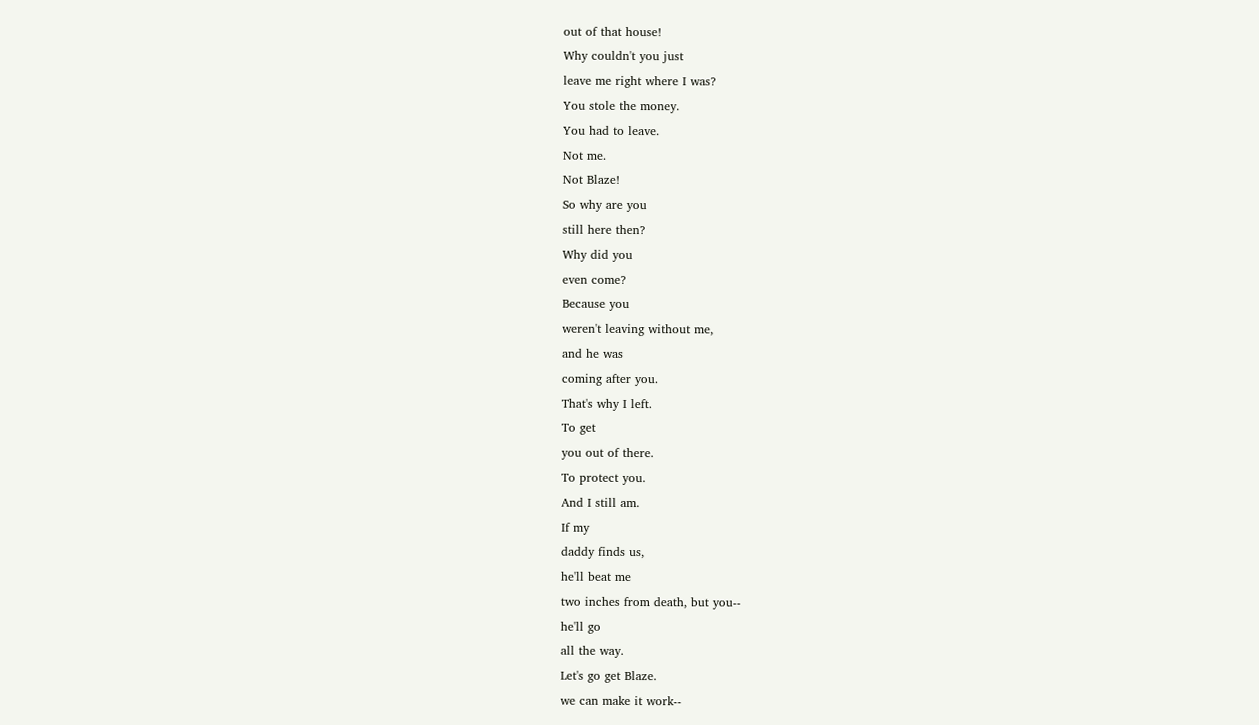out of that house!
Why couldn't you just
leave me right where I was?
You stole the money.
You had to leave.
Not me.
Not Blaze!
So why are you
still here then?
Why did you
even come?
Because you
weren't leaving without me,
and he was
coming after you.
That's why I left.
To get
you out of there.
To protect you.
And I still am.
If my
daddy finds us,
he'll beat me
two inches from death, but you--
he'll go
all the way.
Let's go get Blaze.
we can make it work--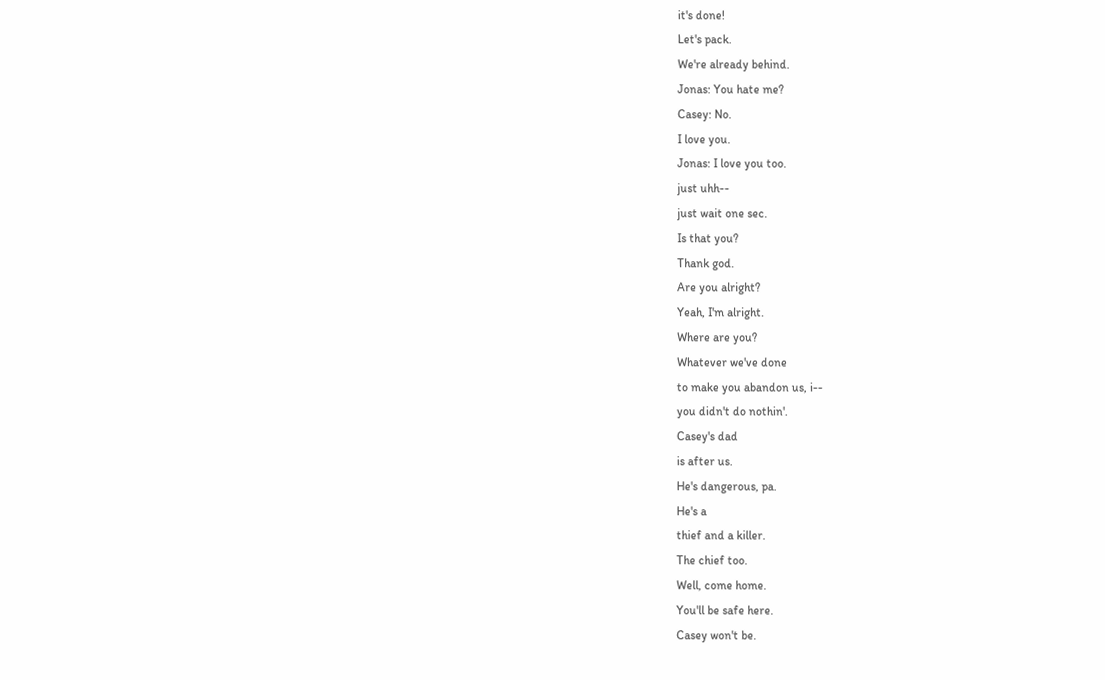it's done!
Let's pack.
We're already behind.
Jonas: You hate me?
Casey: No.
I love you.
Jonas: I love you too.
just uhh--
just wait one sec.
Is that you?
Thank god.
Are you alright?
Yeah, I'm alright.
Where are you?
Whatever we've done
to make you abandon us, i--
you didn't do nothin'.
Casey's dad
is after us.
He's dangerous, pa.
He's a
thief and a killer.
The chief too.
Well, come home.
You'll be safe here.
Casey won't be.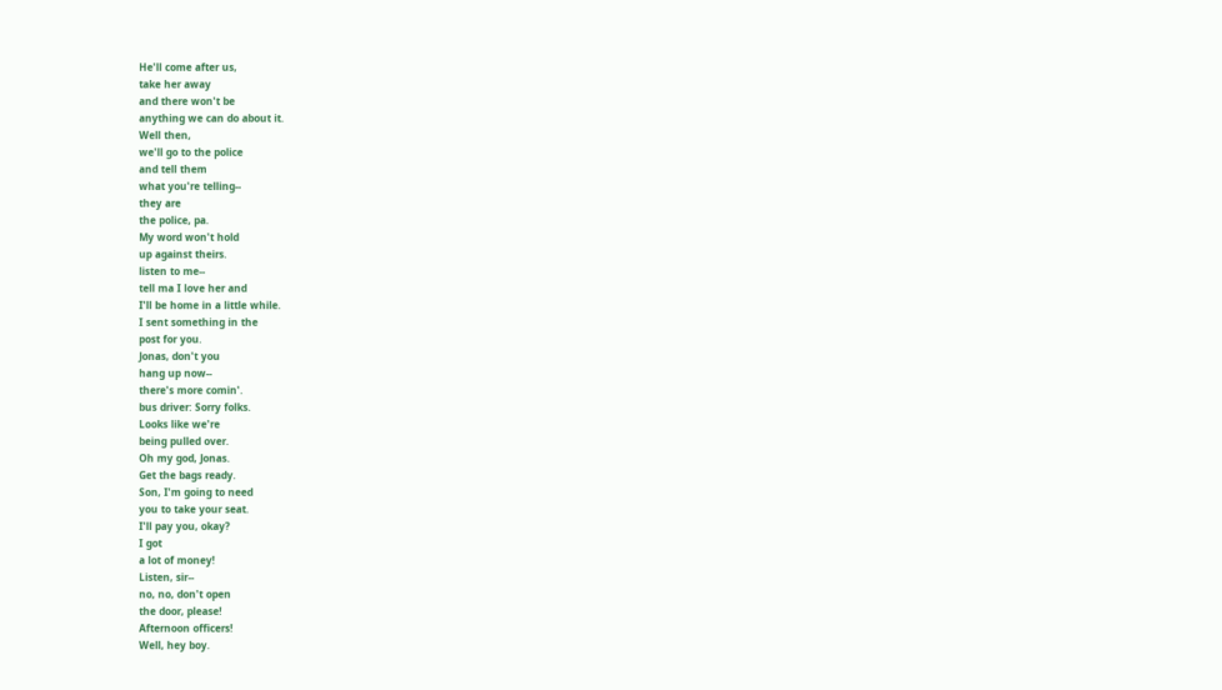He'll come after us,
take her away
and there won't be
anything we can do about it.
Well then,
we'll go to the police
and tell them
what you're telling--
they are
the police, pa.
My word won't hold
up against theirs.
listen to me--
tell ma I love her and
I'll be home in a little while.
I sent something in the
post for you.
Jonas, don't you
hang up now--
there's more comin'.
bus driver: Sorry folks.
Looks like we're
being pulled over.
Oh my god, Jonas.
Get the bags ready.
Son, I'm going to need
you to take your seat.
I'll pay you, okay?
I got
a lot of money!
Listen, sir--
no, no, don't open
the door, please!
Afternoon officers!
Well, hey boy.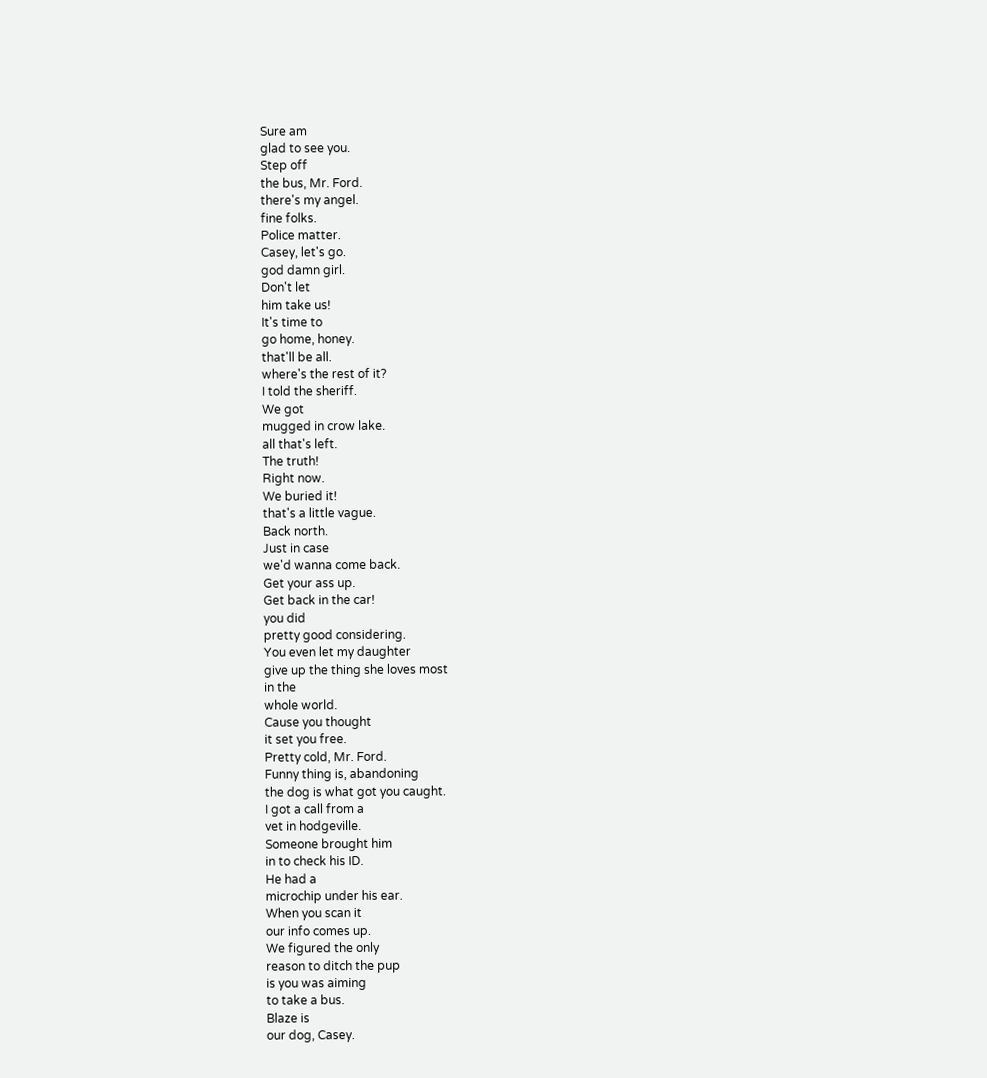Sure am
glad to see you.
Step off
the bus, Mr. Ford.
there's my angel.
fine folks.
Police matter.
Casey, let's go.
god damn girl.
Don't let
him take us!
It's time to
go home, honey.
that'll be all.
where's the rest of it?
I told the sheriff.
We got
mugged in crow lake.
all that's left.
The truth!
Right now.
We buried it!
that's a little vague.
Back north.
Just in case
we'd wanna come back.
Get your ass up.
Get back in the car!
you did
pretty good considering.
You even let my daughter
give up the thing she loves most
in the
whole world.
Cause you thought
it set you free.
Pretty cold, Mr. Ford.
Funny thing is, abandoning
the dog is what got you caught.
I got a call from a
vet in hodgeville.
Someone brought him
in to check his ID.
He had a
microchip under his ear.
When you scan it
our info comes up.
We figured the only
reason to ditch the pup
is you was aiming
to take a bus.
Blaze is
our dog, Casey.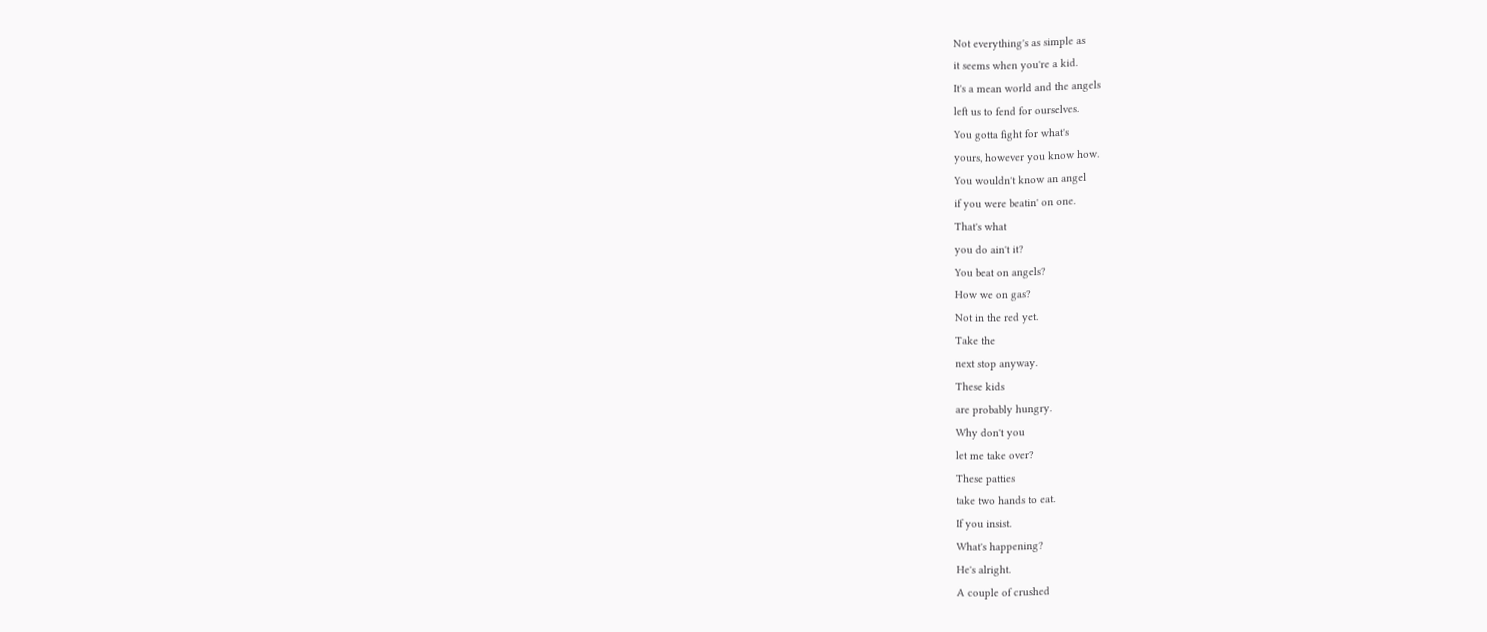Not everything's as simple as
it seems when you're a kid.
It's a mean world and the angels
left us to fend for ourselves.
You gotta fight for what's
yours, however you know how.
You wouldn't know an angel
if you were beatin' on one.
That's what
you do ain't it?
You beat on angels?
How we on gas?
Not in the red yet.
Take the
next stop anyway.
These kids
are probably hungry.
Why don't you
let me take over?
These patties
take two hands to eat.
If you insist.
What's happening?
He's alright.
A couple of crushed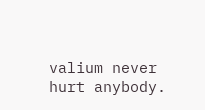valium never hurt anybody.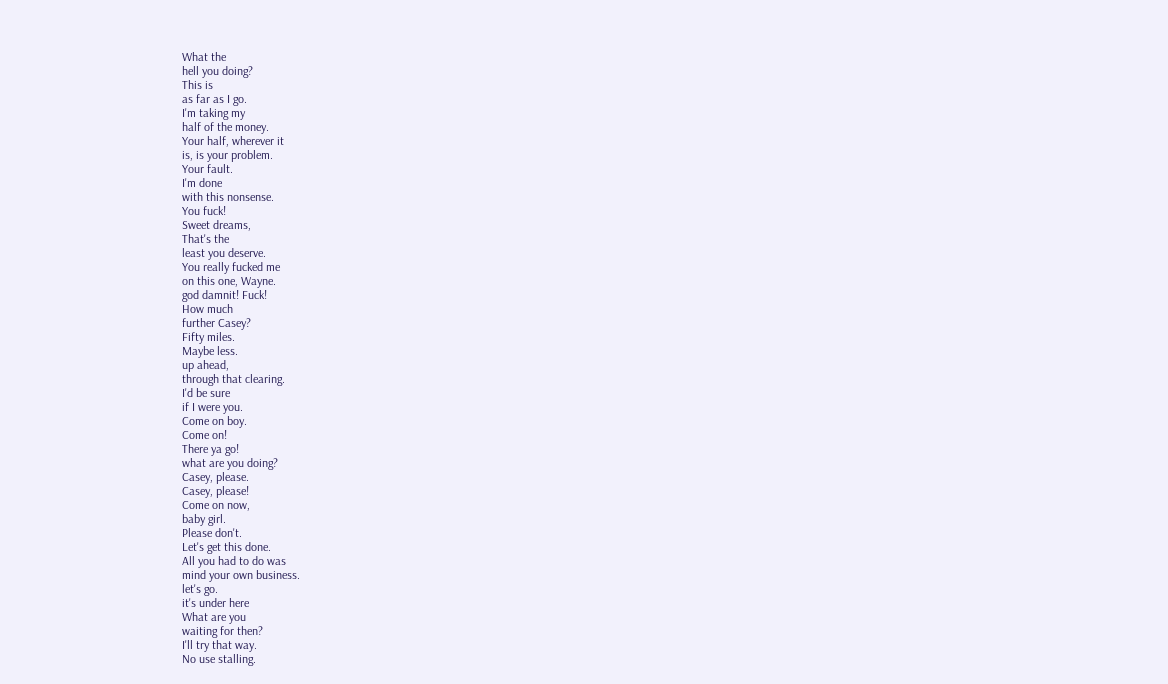What the
hell you doing?
This is
as far as I go.
I'm taking my
half of the money.
Your half, wherever it
is, is your problem.
Your fault.
I'm done
with this nonsense.
You fuck!
Sweet dreams,
That's the
least you deserve.
You really fucked me
on this one, Wayne.
god damnit! Fuck!
How much
further Casey?
Fifty miles.
Maybe less.
up ahead,
through that clearing.
I'd be sure
if I were you.
Come on boy.
Come on!
There ya go!
what are you doing?
Casey, please.
Casey, please!
Come on now,
baby girl.
Please don't.
Let's get this done.
All you had to do was
mind your own business.
let's go.
it's under here
What are you
waiting for then?
I'll try that way.
No use stalling.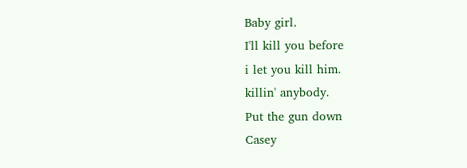Baby girl.
I'll kill you before
i let you kill him.
killin' anybody.
Put the gun down
Casey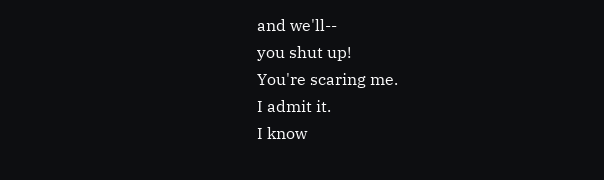and we'll--
you shut up!
You're scaring me.
I admit it.
I know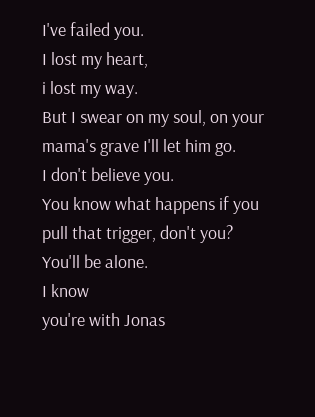I've failed you.
I lost my heart,
i lost my way.
But I swear on my soul, on your
mama's grave I'll let him go.
I don't believe you.
You know what happens if you
pull that trigger, don't you?
You'll be alone.
I know
you're with Jonas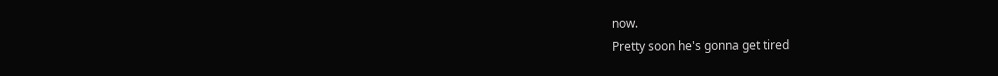now.
Pretty soon he's gonna get tired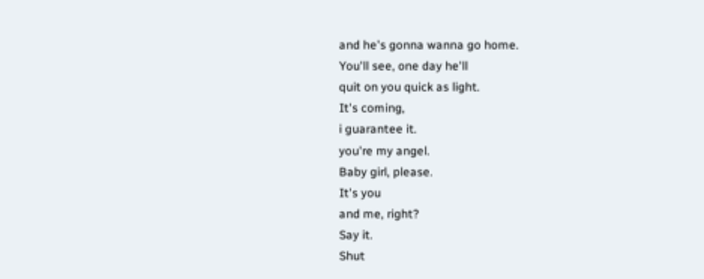and he's gonna wanna go home.
You'll see, one day he'll
quit on you quick as light.
It's coming,
i guarantee it.
you're my angel.
Baby girl, please.
It's you
and me, right?
Say it.
Shut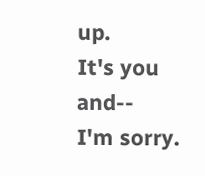up.
It's you and--
I'm sorry.